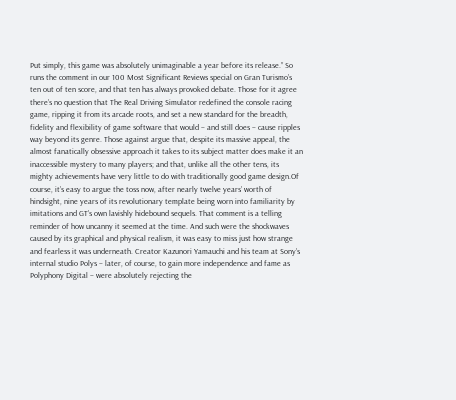Put simply, this game was absolutely unimaginable a year before its release.” So runs the comment in our 100 Most Significant Reviews special on Gran Turismo’s ten out of ten score, and that ten has always provoked debate. Those for it agree there’s no question that The Real Driving Simulator redefined the console racing game, ripping it from its arcade roots, and set a new standard for the breadth, fidelity and flexibility of game software that would – and still does – cause ripples way beyond its genre. Those against argue that, despite its massive appeal, the almost fanatically obsessive approach it takes to its subject matter does make it an inaccessible mystery to many players; and that, unlike all the other tens, its mighty achievements have very little to do with traditionally good game design.Of course, it’s easy to argue the toss now, after nearly twelve years’ worth of hindsight, nine years of its revolutionary template being worn into familiarity by imitations and GT’s own lavishly hidebound sequels. That comment is a telling reminder of how uncanny it seemed at the time. And such were the shockwaves caused by its graphical and physical realism, it was easy to miss just how strange and fearless it was underneath. Creator Kazunori Yamauchi and his team at Sony’s internal studio Polys – later, of course, to gain more independence and fame as Polyphony Digital – were absolutely rejecting the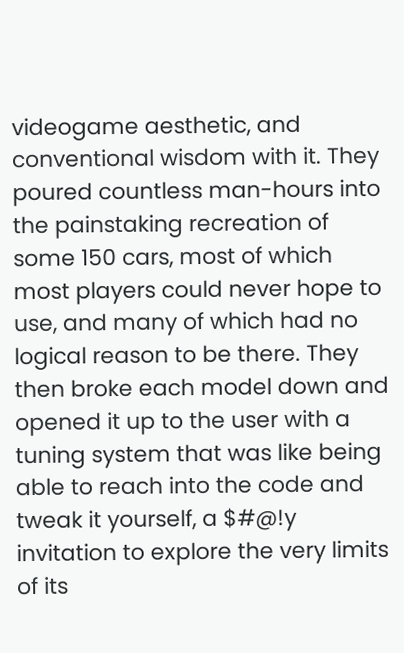videogame aesthetic, and conventional wisdom with it. They poured countless man-hours into the painstaking recreation of some 150 cars, most of which most players could never hope to use, and many of which had no logical reason to be there. They then broke each model down and opened it up to the user with a tuning system that was like being able to reach into the code and tweak it yourself, a $#@!y invitation to explore the very limits of its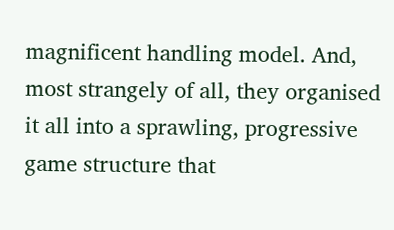magnificent handling model. And, most strangely of all, they organised it all into a sprawling, progressive game structure that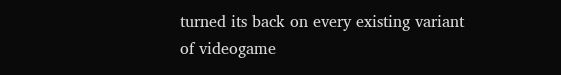turned its back on every existing variant of videogame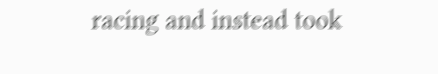racing and instead took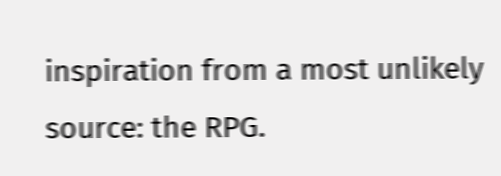inspiration from a most unlikely source: the RPG.